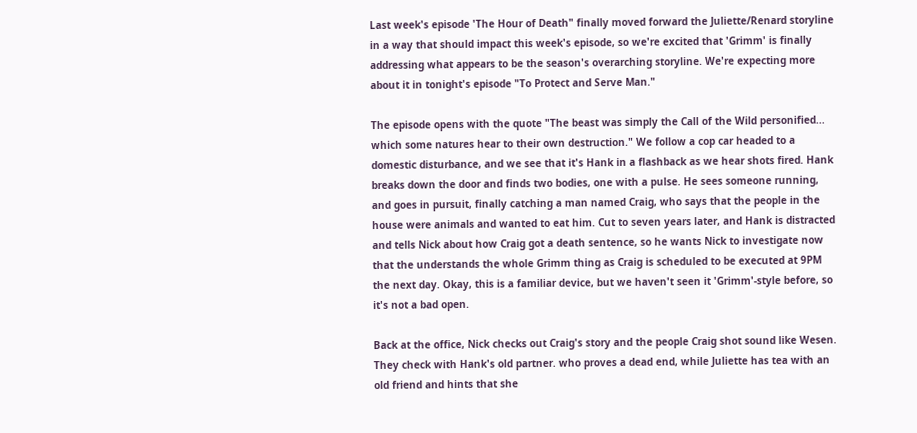Last week's episode 'The Hour of Death" finally moved forward the Juliette/Renard storyline in a way that should impact this week's episode, so we're excited that 'Grimm' is finally addressing what appears to be the season's overarching storyline. We're expecting more about it in tonight's episode "To Protect and Serve Man."

The episode opens with the quote "The beast was simply the Call of the Wild personified... which some natures hear to their own destruction." We follow a cop car headed to a domestic disturbance, and we see that it's Hank in a flashback as we hear shots fired. Hank breaks down the door and finds two bodies, one with a pulse. He sees someone running, and goes in pursuit, finally catching a man named Craig, who says that the people in the house were animals and wanted to eat him. Cut to seven years later, and Hank is distracted and tells Nick about how Craig got a death sentence, so he wants Nick to investigate now that the understands the whole Grimm thing as Craig is scheduled to be executed at 9PM the next day. Okay, this is a familiar device, but we haven't seen it 'Grimm'-style before, so it's not a bad open.

Back at the office, Nick checks out Craig's story and the people Craig shot sound like Wesen. They check with Hank's old partner. who proves a dead end, while Juliette has tea with an old friend and hints that she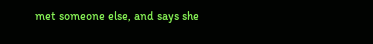met someone else, and says she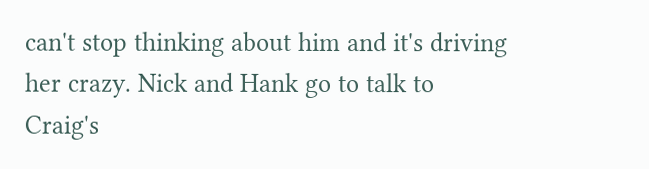can't stop thinking about him and it's driving her crazy. Nick and Hank go to talk to Craig's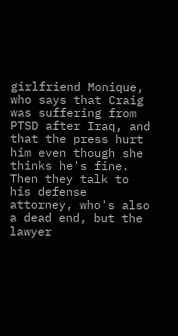girlfriend Monique, who says that Craig was suffering from PTSD after Iraq, and that the press hurt him even though she thinks he's fine. Then they talk to his defense attorney, who's also a dead end, but the lawyer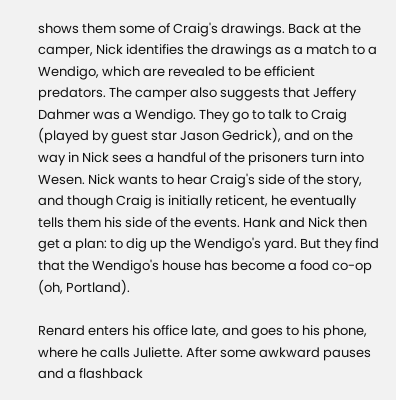shows them some of Craig's drawings. Back at the camper, Nick identifies the drawings as a match to a Wendigo, which are revealed to be efficient predators. The camper also suggests that Jeffery Dahmer was a Wendigo. They go to talk to Craig (played by guest star Jason Gedrick), and on the way in Nick sees a handful of the prisoners turn into Wesen. Nick wants to hear Craig's side of the story, and though Craig is initially reticent, he eventually tells them his side of the events. Hank and Nick then get a plan: to dig up the Wendigo's yard. But they find that the Wendigo's house has become a food co-op (oh, Portland).

Renard enters his office late, and goes to his phone, where he calls Juliette. After some awkward pauses and a flashback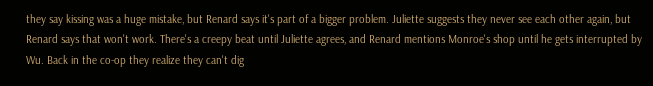they say kissing was a huge mistake, but Renard says it's part of a bigger problem. Juliette suggests they never see each other again, but Renard says that won't work. There's a creepy beat until Juliette agrees, and Renard mentions Monroe's shop until he gets interrupted by Wu. Back in the co-op they realize they can't dig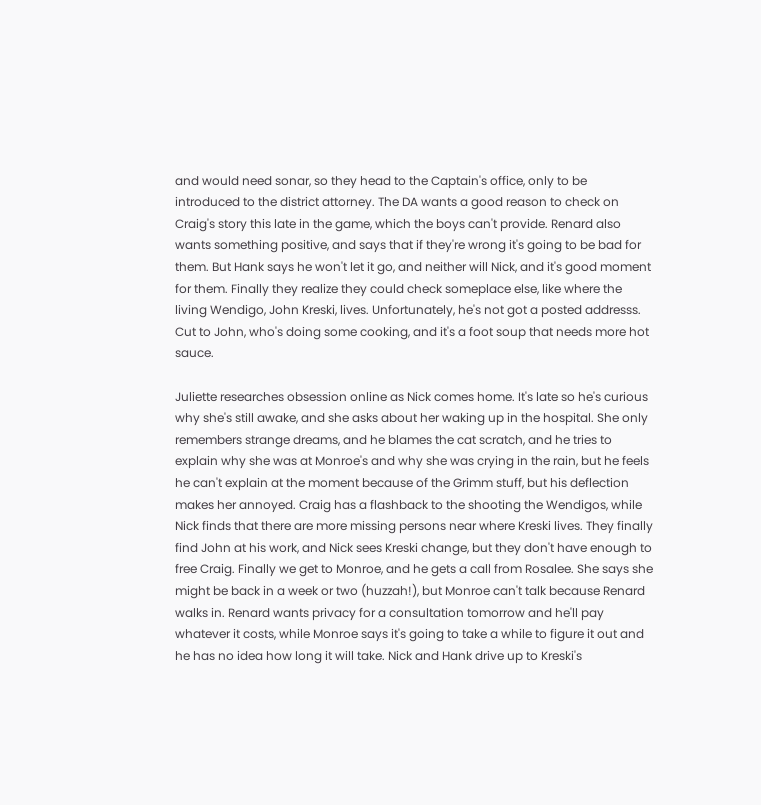and would need sonar, so they head to the Captain's office, only to be introduced to the district attorney. The DA wants a good reason to check on Craig's story this late in the game, which the boys can't provide. Renard also wants something positive, and says that if they're wrong it's going to be bad for them. But Hank says he won't let it go, and neither will Nick, and it's good moment for them. Finally they realize they could check someplace else, like where the living Wendigo, John Kreski, lives. Unfortunately, he's not got a posted addresss. Cut to John, who's doing some cooking, and it's a foot soup that needs more hot sauce.

Juliette researches obsession online as Nick comes home. It's late so he's curious why she's still awake, and she asks about her waking up in the hospital. She only remembers strange dreams, and he blames the cat scratch, and he tries to explain why she was at Monroe's and why she was crying in the rain, but he feels he can't explain at the moment because of the Grimm stuff, but his deflection makes her annoyed. Craig has a flashback to the shooting the Wendigos, while Nick finds that there are more missing persons near where Kreski lives. They finally find John at his work, and Nick sees Kreski change, but they don't have enough to free Craig. Finally we get to Monroe, and he gets a call from Rosalee. She says she might be back in a week or two (huzzah!), but Monroe can't talk because Renard walks in. Renard wants privacy for a consultation tomorrow and he'll pay whatever it costs, while Monroe says it's going to take a while to figure it out and he has no idea how long it will take. Nick and Hank drive up to Kreski's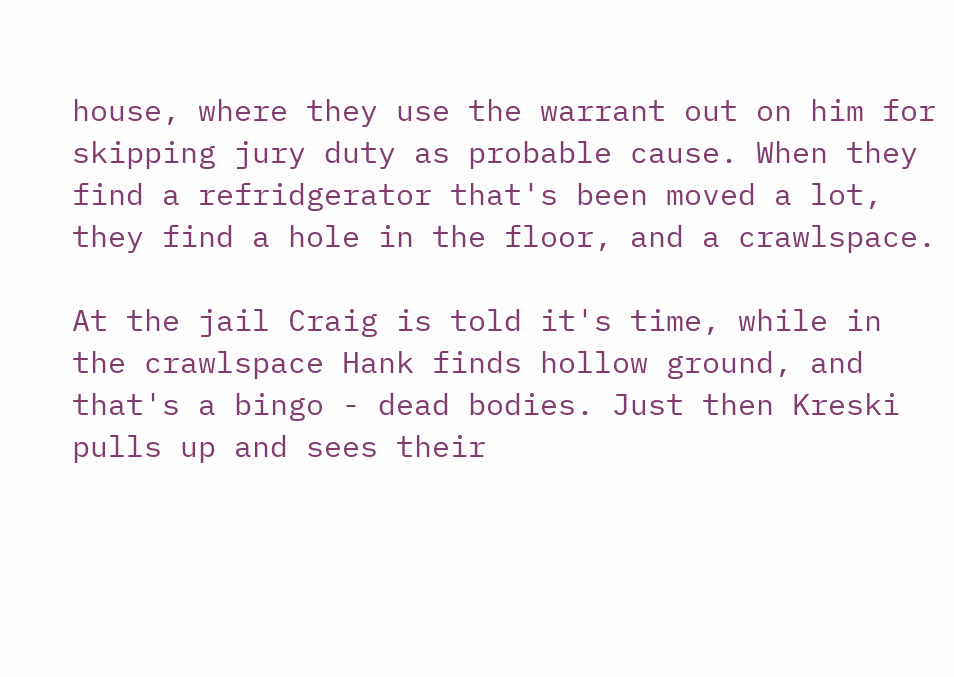house, where they use the warrant out on him for skipping jury duty as probable cause. When they find a refridgerator that's been moved a lot, they find a hole in the floor, and a crawlspace.

At the jail Craig is told it's time, while in the crawlspace Hank finds hollow ground, and that's a bingo - dead bodies. Just then Kreski pulls up and sees their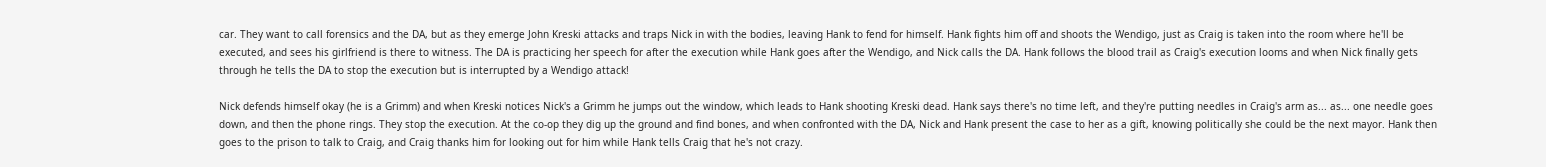car. They want to call forensics and the DA, but as they emerge John Kreski attacks and traps Nick in with the bodies, leaving Hank to fend for himself. Hank fights him off and shoots the Wendigo, just as Craig is taken into the room where he'll be executed, and sees his girlfriend is there to witness. The DA is practicing her speech for after the execution while Hank goes after the Wendigo, and Nick calls the DA. Hank follows the blood trail as Craig's execution looms and when Nick finally gets through he tells the DA to stop the execution but is interrupted by a Wendigo attack!

Nick defends himself okay (he is a Grimm) and when Kreski notices Nick's a Grimm he jumps out the window, which leads to Hank shooting Kreski dead. Hank says there's no time left, and they're putting needles in Craig's arm as... as... one needle goes down, and then the phone rings. They stop the execution. At the co-op they dig up the ground and find bones, and when confronted with the DA, Nick and Hank present the case to her as a gift, knowing politically she could be the next mayor. Hank then goes to the prison to talk to Craig, and Craig thanks him for looking out for him while Hank tells Craig that he's not crazy.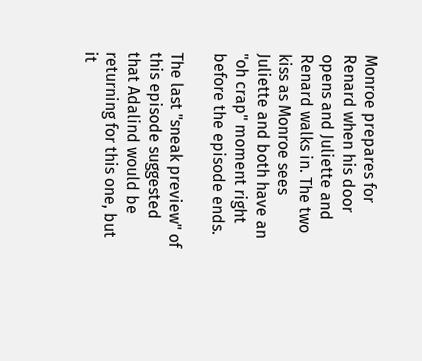Monroe prepares for Renard when his door opens and Juliette and Renard walks in. The two kiss as Monroe sees Juliette and both have an "oh crap" moment right before the episode ends.

The last "sneak preview" of this episode suggested that Adalind would be returning for this one, but it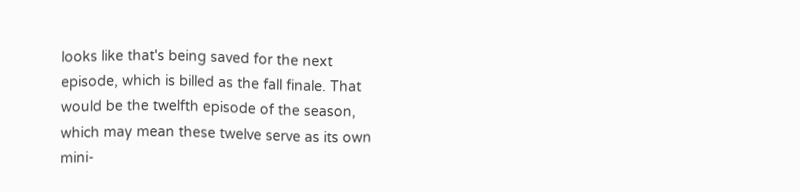looks like that's being saved for the next episode, which is billed as the fall finale. That would be the twelfth episode of the season, which may mean these twelve serve as its own mini-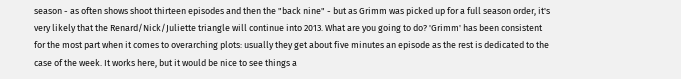season - as often shows shoot thirteen episodes and then the "back nine" - but as Grimm was picked up for a full season order, it's very likely that the Renard/Nick/Juliette triangle will continue into 2013. What are you going to do? 'Grimm' has been consistent for the most part when it comes to overarching plots: usually they get about five minutes an episode as the rest is dedicated to the case of the week. It works here, but it would be nice to see things a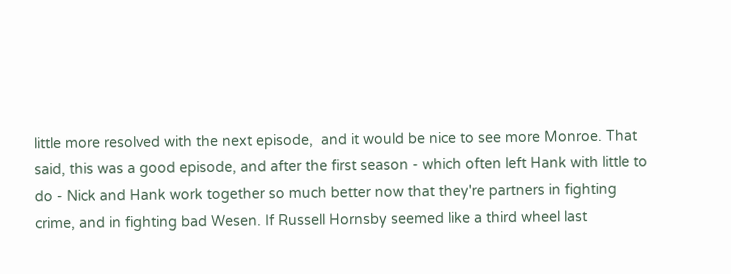little more resolved with the next episode,  and it would be nice to see more Monroe. That said, this was a good episode, and after the first season - which often left Hank with little to do - Nick and Hank work together so much better now that they're partners in fighting crime, and in fighting bad Wesen. If Russell Hornsby seemed like a third wheel last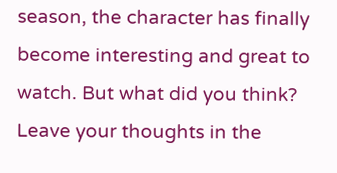season, the character has finally become interesting and great to watch. But what did you think? Leave your thoughts in the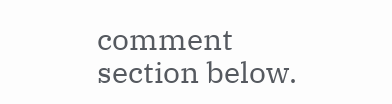comment section below.